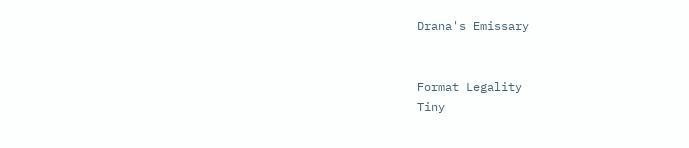Drana's Emissary


Format Legality
Tiny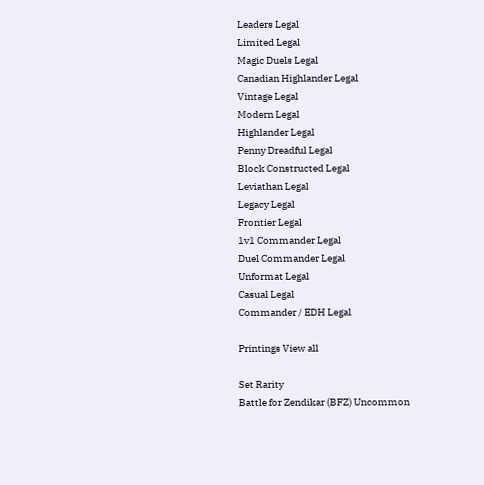Leaders Legal
Limited Legal
Magic Duels Legal
Canadian Highlander Legal
Vintage Legal
Modern Legal
Highlander Legal
Penny Dreadful Legal
Block Constructed Legal
Leviathan Legal
Legacy Legal
Frontier Legal
1v1 Commander Legal
Duel Commander Legal
Unformat Legal
Casual Legal
Commander / EDH Legal

Printings View all

Set Rarity
Battle for Zendikar (BFZ) Uncommon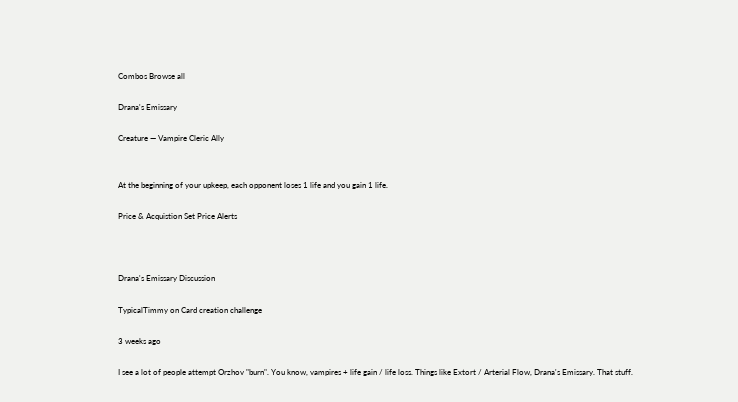Combos Browse all

Drana's Emissary

Creature — Vampire Cleric Ally


At the beginning of your upkeep, each opponent loses 1 life and you gain 1 life.

Price & Acquistion Set Price Alerts



Drana's Emissary Discussion

TypicalTimmy on Card creation challenge

3 weeks ago

I see a lot of people attempt Orzhov "burn". You know, vampires + life gain / life loss. Things like Extort / Arterial Flow, Drana's Emissary. That stuff.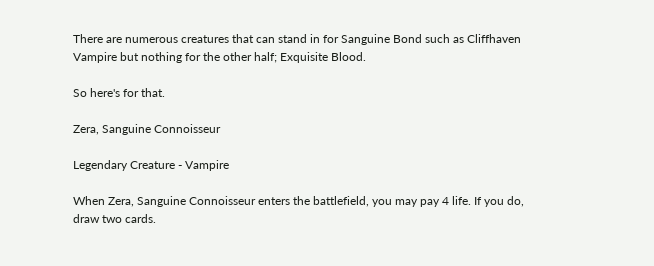There are numerous creatures that can stand in for Sanguine Bond such as Cliffhaven Vampire but nothing for the other half; Exquisite Blood.

So here's for that.

Zera, Sanguine Connoisseur

Legendary Creature - Vampire

When Zera, Sanguine Connoisseur enters the battlefield, you may pay 4 life. If you do, draw two cards.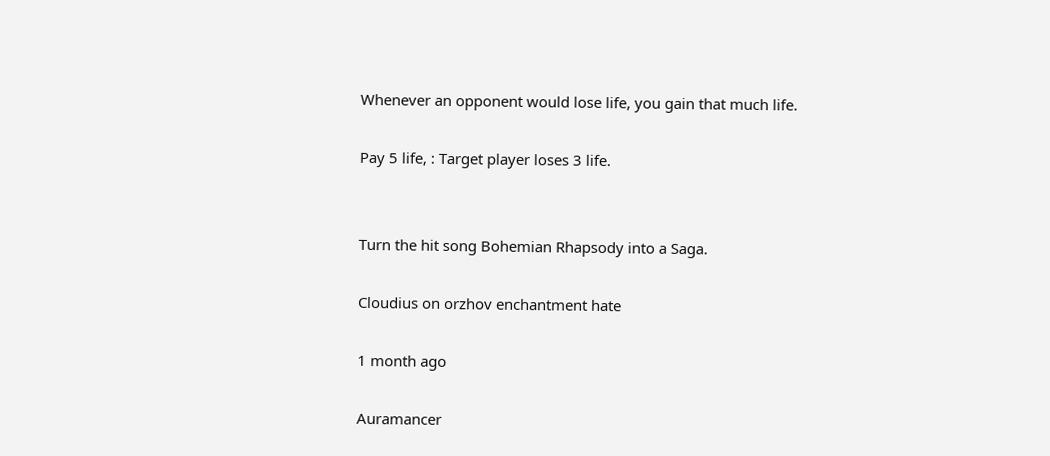Whenever an opponent would lose life, you gain that much life.

Pay 5 life, : Target player loses 3 life.


Turn the hit song Bohemian Rhapsody into a Saga.

Cloudius on orzhov enchantment hate

1 month ago

Auramancer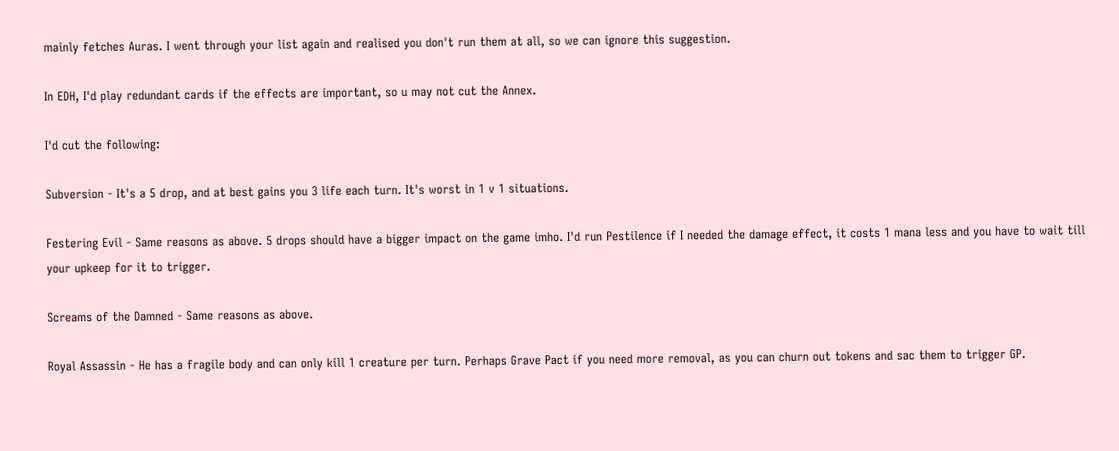mainly fetches Auras. I went through your list again and realised you don't run them at all, so we can ignore this suggestion.

In EDH, I'd play redundant cards if the effects are important, so u may not cut the Annex.

I'd cut the following:

Subversion - It's a 5 drop, and at best gains you 3 life each turn. It's worst in 1 v 1 situations.

Festering Evil - Same reasons as above. 5 drops should have a bigger impact on the game imho. I'd run Pestilence if I needed the damage effect, it costs 1 mana less and you have to wait till your upkeep for it to trigger.

Screams of the Damned - Same reasons as above.

Royal Assassin - He has a fragile body and can only kill 1 creature per turn. Perhaps Grave Pact if you need more removal, as you can churn out tokens and sac them to trigger GP.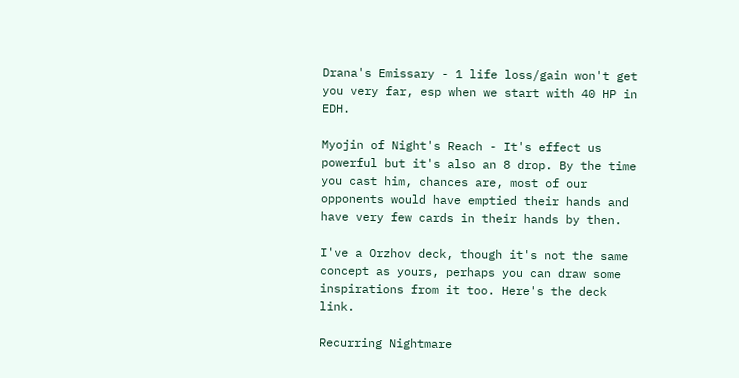Drana's Emissary - 1 life loss/gain won't get you very far, esp when we start with 40 HP in EDH.

Myojin of Night's Reach - It's effect us powerful but it's also an 8 drop. By the time you cast him, chances are, most of our opponents would have emptied their hands and have very few cards in their hands by then.

I've a Orzhov deck, though it's not the same concept as yours, perhaps you can draw some inspirations from it too. Here's the deck link.

Recurring Nightmare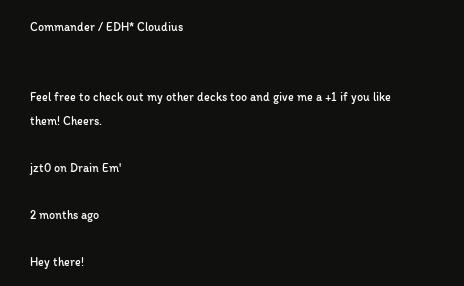Commander / EDH* Cloudius


Feel free to check out my other decks too and give me a +1 if you like them! Cheers.

jzt0 on Drain Em'

2 months ago

Hey there!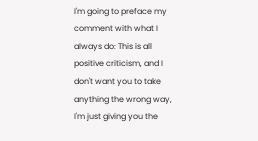I'm going to preface my comment with what I always do: This is all positive criticism, and I don't want you to take anything the wrong way, I'm just giving you the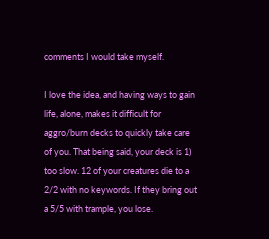comments I would take myself.

I love the idea, and having ways to gain life, alone, makes it difficult for aggro/burn decks to quickly take care of you. That being said, your deck is 1) too slow. 12 of your creatures die to a 2/2 with no keywords. If they bring out a 5/5 with trample, you lose.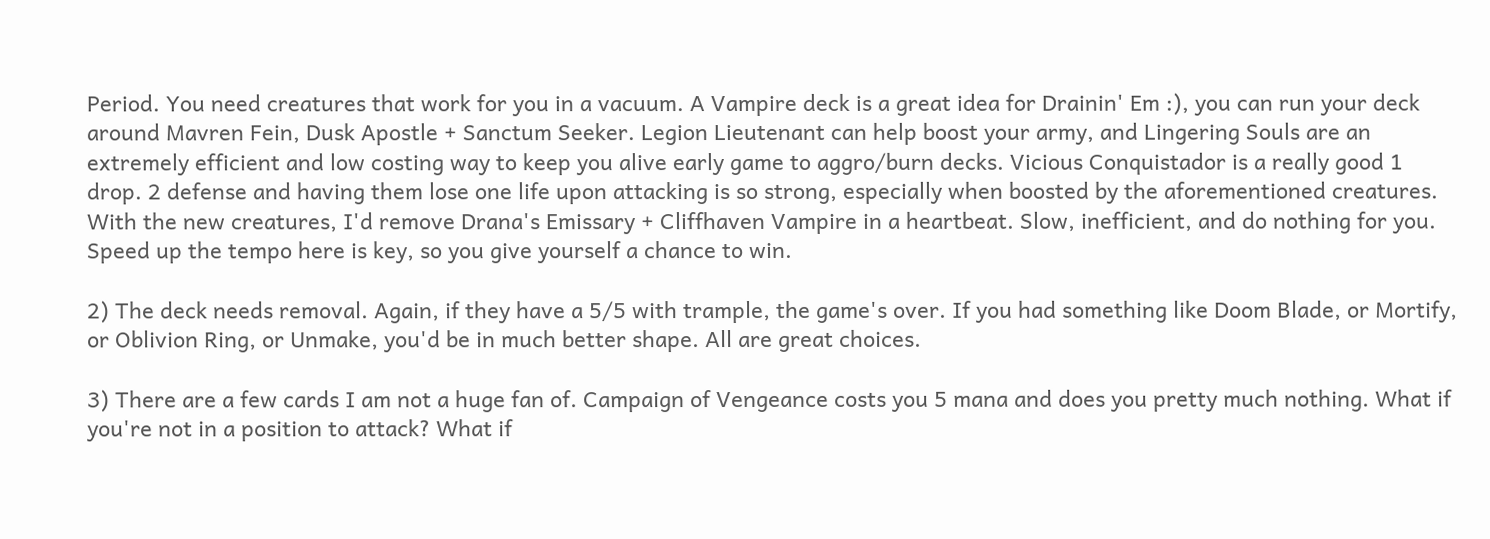Period. You need creatures that work for you in a vacuum. A Vampire deck is a great idea for Drainin' Em :), you can run your deck around Mavren Fein, Dusk Apostle + Sanctum Seeker. Legion Lieutenant can help boost your army, and Lingering Souls are an extremely efficient and low costing way to keep you alive early game to aggro/burn decks. Vicious Conquistador is a really good 1 drop. 2 defense and having them lose one life upon attacking is so strong, especially when boosted by the aforementioned creatures. With the new creatures, I'd remove Drana's Emissary + Cliffhaven Vampire in a heartbeat. Slow, inefficient, and do nothing for you. Speed up the tempo here is key, so you give yourself a chance to win.

2) The deck needs removal. Again, if they have a 5/5 with trample, the game's over. If you had something like Doom Blade, or Mortify, or Oblivion Ring, or Unmake, you'd be in much better shape. All are great choices.

3) There are a few cards I am not a huge fan of. Campaign of Vengeance costs you 5 mana and does you pretty much nothing. What if you're not in a position to attack? What if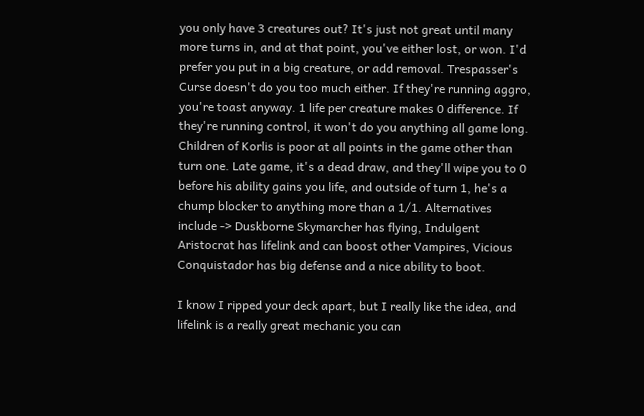you only have 3 creatures out? It's just not great until many more turns in, and at that point, you've either lost, or won. I'd prefer you put in a big creature, or add removal. Trespasser's Curse doesn't do you too much either. If they're running aggro, you're toast anyway. 1 life per creature makes 0 difference. If they're running control, it won't do you anything all game long. Children of Korlis is poor at all points in the game other than turn one. Late game, it's a dead draw, and they'll wipe you to 0 before his ability gains you life, and outside of turn 1, he's a chump blocker to anything more than a 1/1. Alternatives include -> Duskborne Skymarcher has flying, Indulgent Aristocrat has lifelink and can boost other Vampires, Vicious Conquistador has big defense and a nice ability to boot.

I know I ripped your deck apart, but I really like the idea, and lifelink is a really great mechanic you can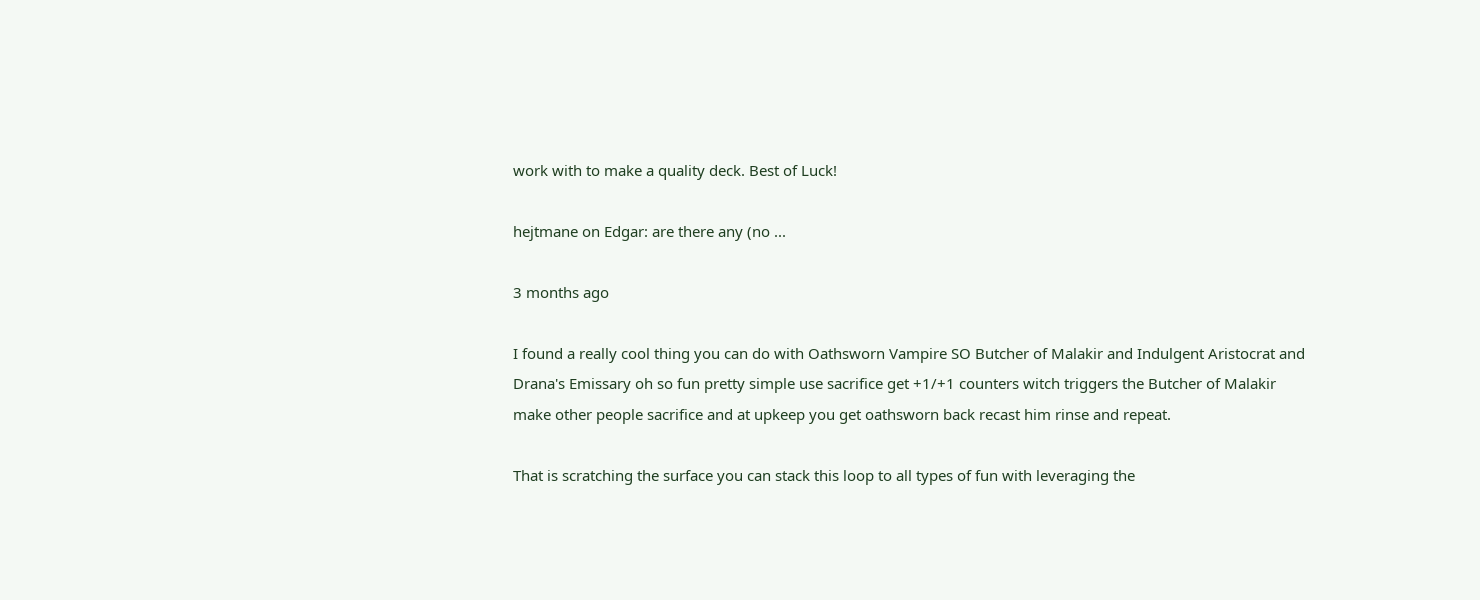work with to make a quality deck. Best of Luck!

hejtmane on Edgar: are there any (no ...

3 months ago

I found a really cool thing you can do with Oathsworn Vampire SO Butcher of Malakir and Indulgent Aristocrat and Drana's Emissary oh so fun pretty simple use sacrifice get +1/+1 counters witch triggers the Butcher of Malakir make other people sacrifice and at upkeep you get oathsworn back recast him rinse and repeat.

That is scratching the surface you can stack this loop to all types of fun with leveraging the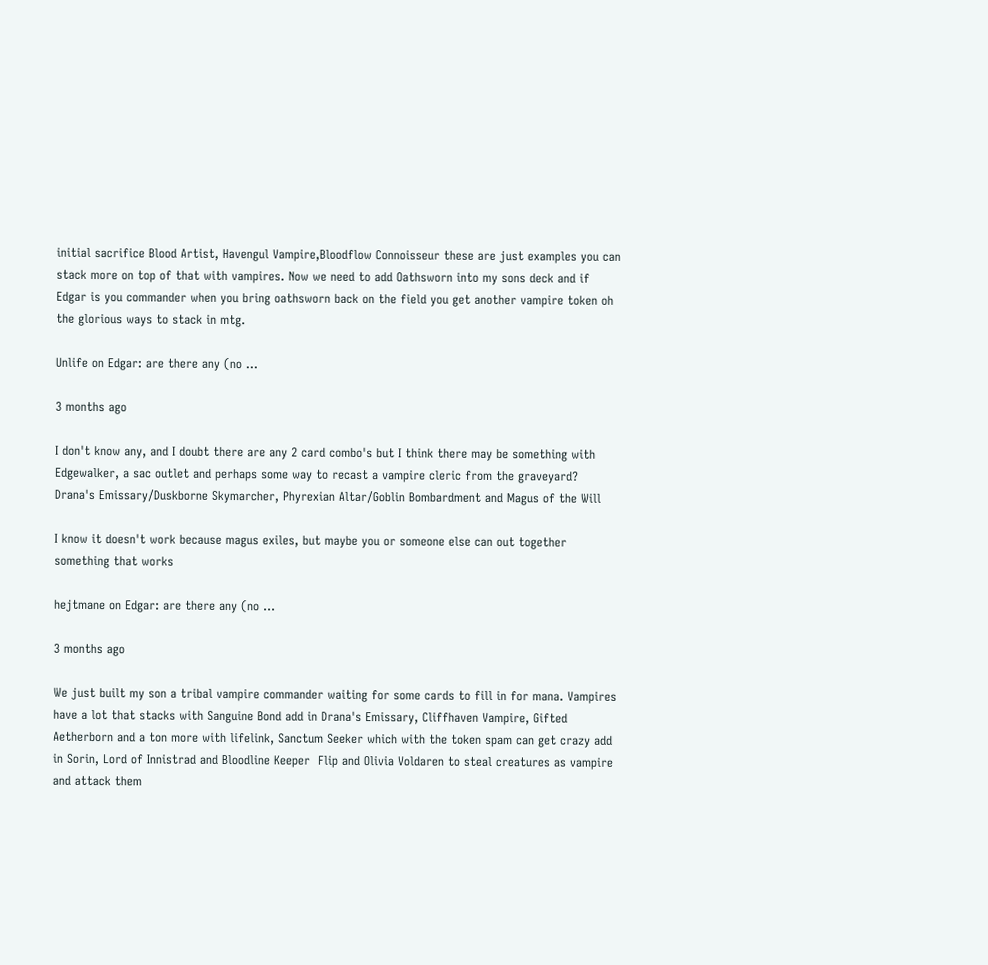initial sacrifice Blood Artist, Havengul Vampire,Bloodflow Connoisseur these are just examples you can stack more on top of that with vampires. Now we need to add Oathsworn into my sons deck and if Edgar is you commander when you bring oathsworn back on the field you get another vampire token oh the glorious ways to stack in mtg.

Unlife on Edgar: are there any (no ...

3 months ago

I don't know any, and I doubt there are any 2 card combo's but I think there may be something with Edgewalker, a sac outlet and perhaps some way to recast a vampire cleric from the graveyard? Drana's Emissary/Duskborne Skymarcher, Phyrexian Altar/Goblin Bombardment and Magus of the Will

I know it doesn't work because magus exiles, but maybe you or someone else can out together something that works

hejtmane on Edgar: are there any (no ...

3 months ago

We just built my son a tribal vampire commander waiting for some cards to fill in for mana. Vampires have a lot that stacks with Sanguine Bond add in Drana's Emissary, Cliffhaven Vampire, Gifted Aetherborn and a ton more with lifelink, Sanctum Seeker which with the token spam can get crazy add in Sorin, Lord of Innistrad and Bloodline Keeper  Flip and Olivia Voldaren to steal creatures as vampire and attack them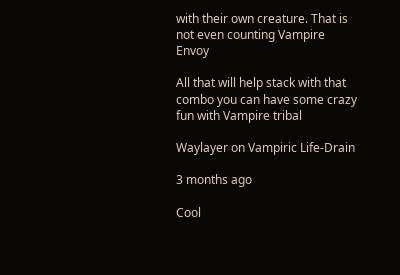with their own creature. That is not even counting Vampire Envoy

All that will help stack with that combo you can have some crazy fun with Vampire tribal

Waylayer on Vampiric Life-Drain

3 months ago

Cool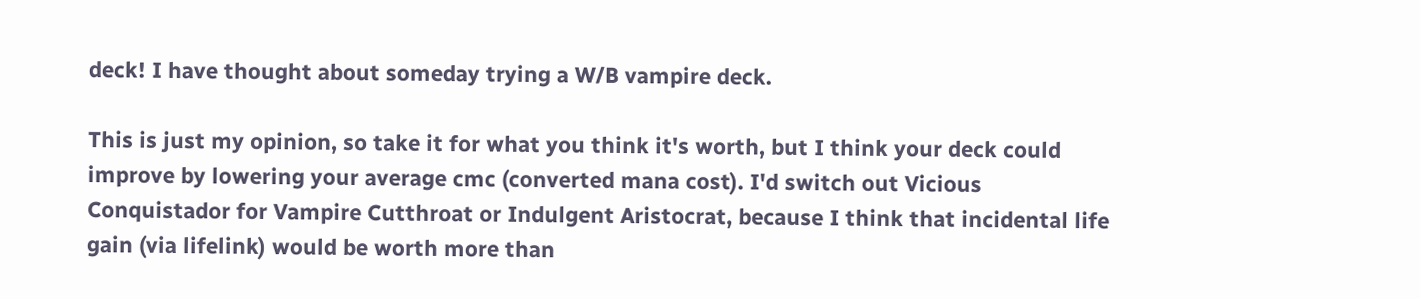deck! I have thought about someday trying a W/B vampire deck.

This is just my opinion, so take it for what you think it's worth, but I think your deck could improve by lowering your average cmc (converted mana cost). I'd switch out Vicious Conquistador for Vampire Cutthroat or Indulgent Aristocrat, because I think that incidental life gain (via lifelink) would be worth more than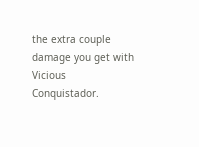the extra couple damage you get with Vicious Conquistador.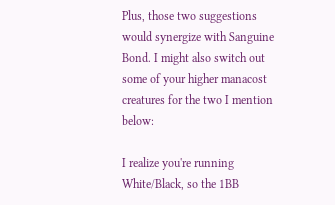Plus, those two suggestions would synergize with Sanguine Bond. I might also switch out some of your higher manacost creatures for the two I mention below:

I realize you're running White/Black, so the 1BB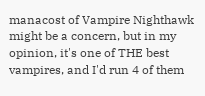manacost of Vampire Nighthawk might be a concern, but in my opinion, it's one of THE best vampires, and I'd run 4 of them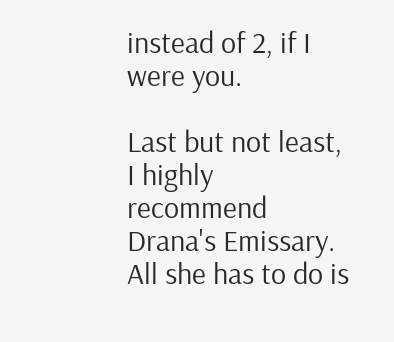instead of 2, if I were you.

Last but not least, I highly recommend Drana's Emissary. All she has to do is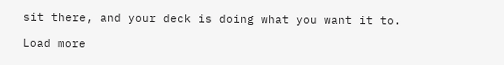sit there, and your deck is doing what you want it to.

Load more